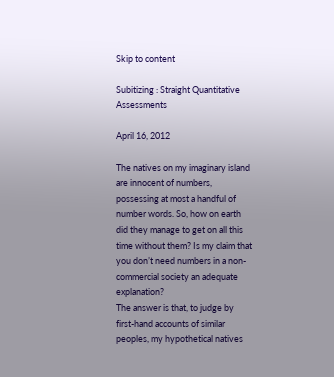Skip to content

Subitizing : Straight Quantitative Assessments

April 16, 2012

The natives on my imaginary island are innocent of numbers, possessing at most a handful of number words. So, how on earth did they manage to get on all this time without them? Is my claim that you don’t need numbers in a non-commercial society an adequate explanation?
The answer is that, to judge by first-hand accounts of similar peoples, my hypothetical natives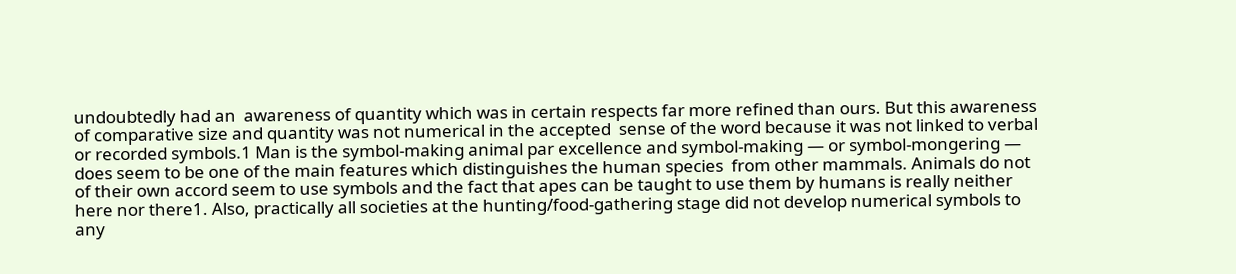undoubtedly had an  awareness of quantity which was in certain respects far more refined than ours. But this awareness of comparative size and quantity was not numerical in the accepted  sense of the word because it was not linked to verbal or recorded symbols.1 Man is the symbol-making animal par excellence and symbol-making — or symbol-mongering — does seem to be one of the main features which distinguishes the human species  from other mammals. Animals do not of their own accord seem to use symbols and the fact that apes can be taught to use them by humans is really neither here nor there1. Also, practically all societies at the hunting/food-gathering stage did not develop numerical symbols to any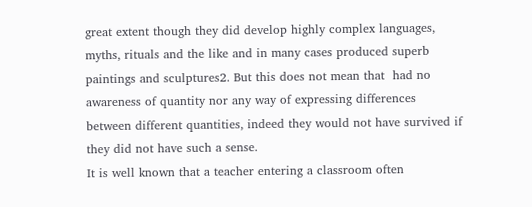great extent though they did develop highly complex languages, myths, rituals and the like and in many cases produced superb paintings and sculptures2. But this does not mean that  had no awareness of quantity nor any way of expressing differences between different quantities, indeed they would not have survived if they did not have such a sense.
It is well known that a teacher entering a classroom often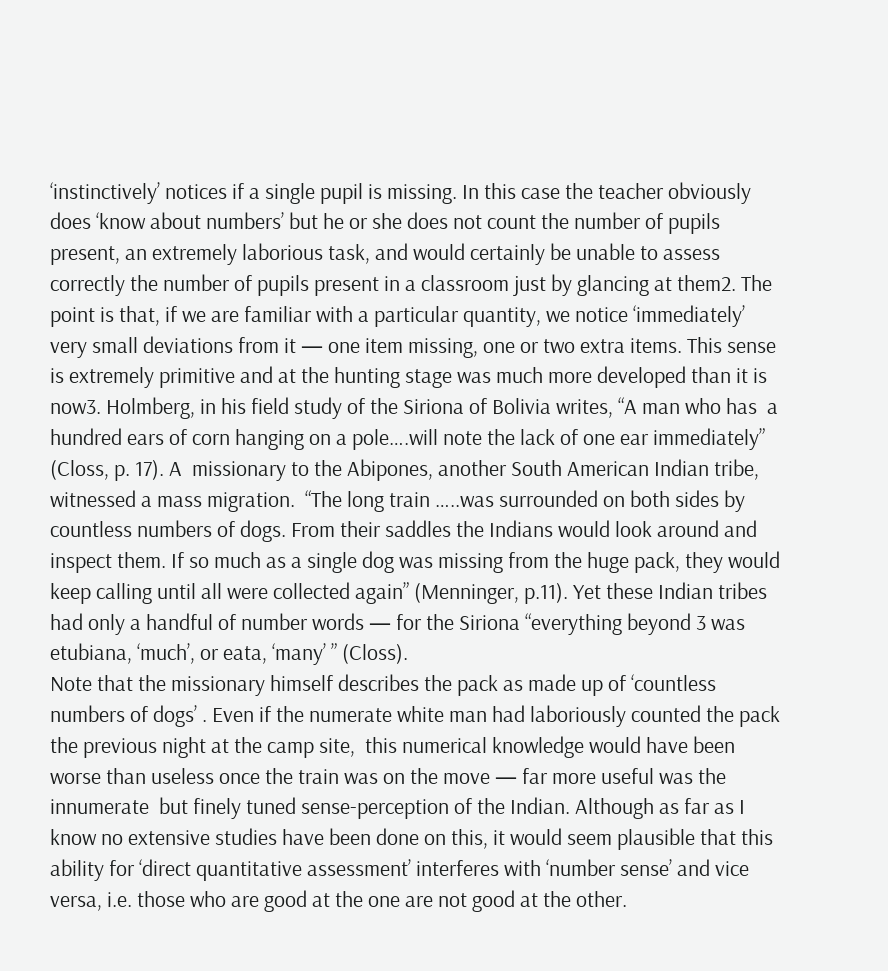‘instinctively’ notices if a single pupil is missing. In this case the teacher obviously  does ‘know about numbers’ but he or she does not count the number of pupils present, an extremely laborious task, and would certainly be unable to assess correctly the number of pupils present in a classroom just by glancing at them2. The point is that, if we are familiar with a particular quantity, we notice ‘immediately’ very small deviations from it — one item missing, one or two extra items. This sense is extremely primitive and at the hunting stage was much more developed than it is now3. Holmberg, in his field study of the Siriona of Bolivia writes, “A man who has  a hundred ears of corn hanging on a pole….will note the lack of one ear immediately” (Closs, p. 17). A  missionary to the Abipones, another South American Indian tribe, witnessed a mass migration.  “The long train …..was surrounded on both sides by countless numbers of dogs. From their saddles the Indians would look around and inspect them. If so much as a single dog was missing from the huge pack, they would keep calling until all were collected again” (Menninger, p.11). Yet these Indian tribes had only a handful of number words — for the Siriona “everything beyond 3 was etubiana, ‘much’, or eata, ‘many’ ” (Closs).
Note that the missionary himself describes the pack as made up of ‘countless numbers of dogs’ . Even if the numerate white man had laboriously counted the pack the previous night at the camp site,  this numerical knowledge would have been worse than useless once the train was on the move — far more useful was the innumerate  but finely tuned sense-perception of the Indian. Although as far as I know no extensive studies have been done on this, it would seem plausible that this ability for ‘direct quantitative assessment’ interferes with ‘number sense’ and vice versa, i.e. those who are good at the one are not good at the other.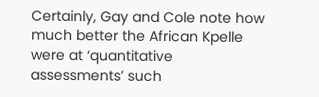Certainly, Gay and Cole note how much better the African Kpelle were at ‘quantitative assessments’ such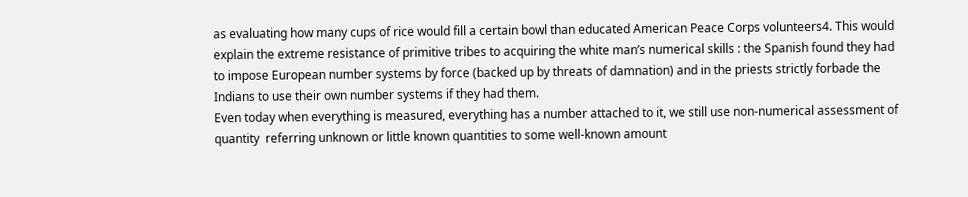as evaluating how many cups of rice would fill a certain bowl than educated American Peace Corps volunteers4. This would explain the extreme resistance of primitive tribes to acquiring the white man’s numerical skills : the Spanish found they had to impose European number systems by force (backed up by threats of damnation) and in the priests strictly forbade the Indians to use their own number systems if they had them.
Even today when everything is measured, everything has a number attached to it, we still use non-numerical assessment of quantity  referring unknown or little known quantities to some well-known amount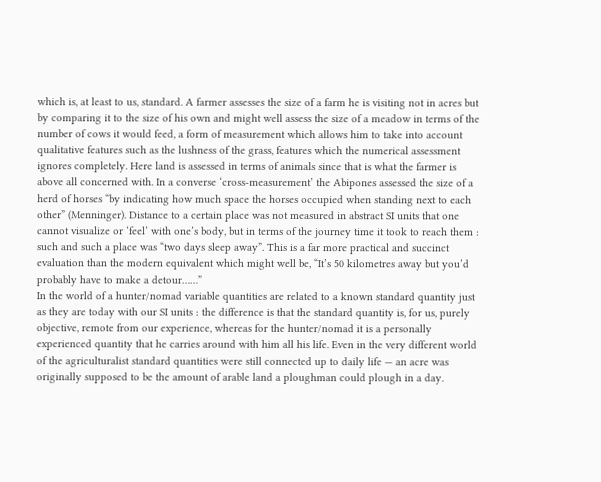which is, at least to us, standard. A farmer assesses the size of a farm he is visiting not in acres but by comparing it to the size of his own and might well assess the size of a meadow in terms of the number of cows it would feed, a form of measurement which allows him to take into account qualitative features such as the lushness of the grass, features which the numerical assessment ignores completely. Here land is assessed in terms of animals since that is what the farmer is above all concerned with. In a converse ‘cross-measurement’ the Abipones assessed the size of a herd of horses “by indicating how much space the horses occupied when standing next to each other” (Menninger). Distance to a certain place was not measured in abstract SI units that one cannot visualize or ‘feel’ with one’s body, but in terms of the journey time it took to reach them : such and such a place was “two days sleep away”. This is a far more practical and succinct evaluation than the modern equivalent which might well be, “It’s 50 kilometres away but you’d probably have to make a detour……”
In the world of a hunter/nomad variable quantities are related to a known standard quantity just as they are today with our SI units : the difference is that the standard quantity is, for us, purely objective, remote from our experience, whereas for the hunter/nomad it is a personally experienced quantity that he carries around with him all his life. Even in the very different world of the agriculturalist standard quantities were still connected up to daily life — an acre was originally supposed to be the amount of arable land a ploughman could plough in a day.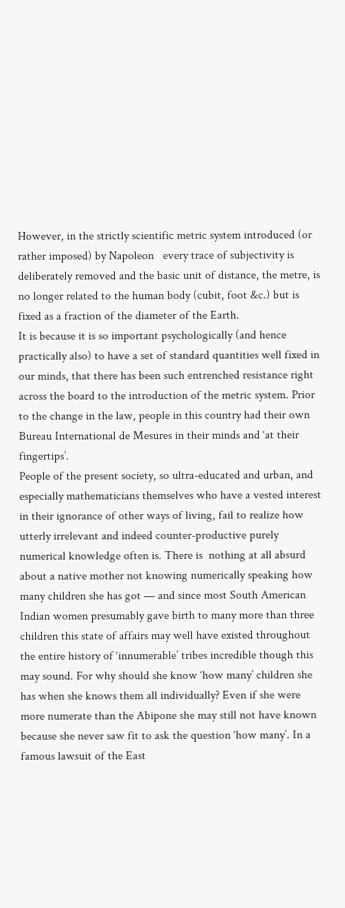However, in the strictly scientific metric system introduced (or rather imposed) by Napoleon   every trace of subjectivity is deliberately removed and the basic unit of distance, the metre, is no longer related to the human body (cubit, foot &c.) but is fixed as a fraction of the diameter of the Earth.
It is because it is so important psychologically (and hence practically also) to have a set of standard quantities well fixed in our minds, that there has been such entrenched resistance right across the board to the introduction of the metric system. Prior to the change in the law, people in this country had their own Bureau International de Mesures in their minds and ‘at their fingertips’.
People of the present society, so ultra-educated and urban, and especially mathematicians themselves who have a vested interest in their ignorance of other ways of living, fail to realize how utterly irrelevant and indeed counter-productive purely numerical knowledge often is. There is  nothing at all absurd about a native mother not knowing numerically speaking how many children she has got — and since most South American Indian women presumably gave birth to many more than three children this state of affairs may well have existed throughout the entire history of ‘innumerable’ tribes incredible though this may sound. For why should she know ‘how many’ children she has when she knows them all individually? Even if she were more numerate than the Abipone she may still not have known because she never saw fit to ask the question ‘how many’. In a famous lawsuit of the East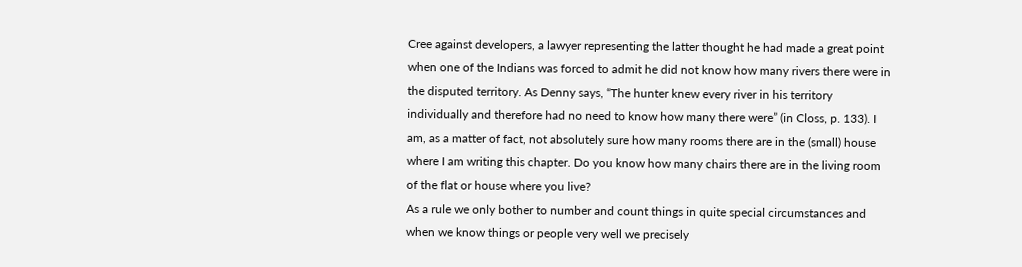Cree against developers, a lawyer representing the latter thought he had made a great point when one of the Indians was forced to admit he did not know how many rivers there were in the disputed territory. As Denny says, “The hunter knew every river in his territory individually and therefore had no need to know how many there were” (in Closs, p. 133). I am, as a matter of fact, not absolutely sure how many rooms there are in the (small) house where I am writing this chapter. Do you know how many chairs there are in the living room of the flat or house where you live?
As a rule we only bother to number and count things in quite special circumstances and when we know things or people very well we precisely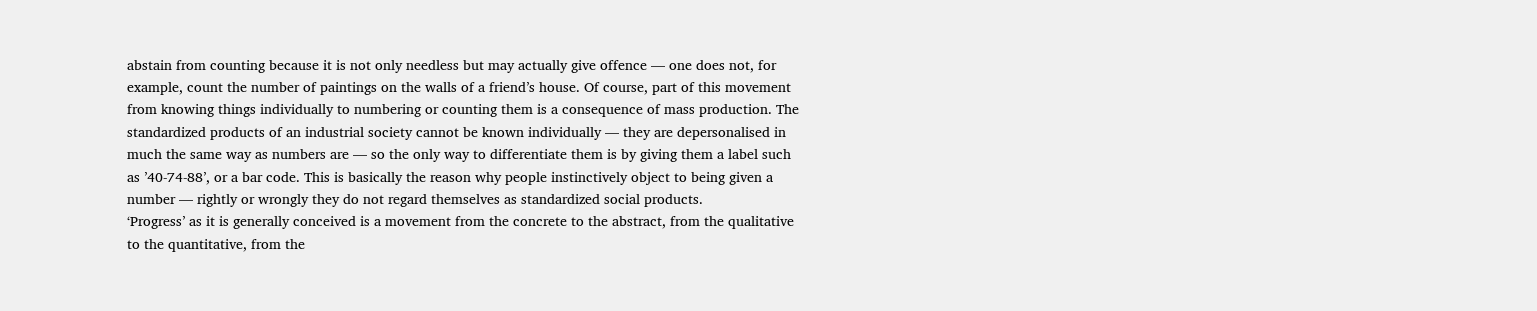abstain from counting because it is not only needless but may actually give offence — one does not, for example, count the number of paintings on the walls of a friend’s house. Of course, part of this movement from knowing things individually to numbering or counting them is a consequence of mass production. The standardized products of an industrial society cannot be known individually — they are depersonalised in much the same way as numbers are — so the only way to differentiate them is by giving them a label such as ’40-74-88’, or a bar code. This is basically the reason why people instinctively object to being given a number — rightly or wrongly they do not regard themselves as standardized social products.
‘Progress’ as it is generally conceived is a movement from the concrete to the abstract, from the qualitative to the quantitative, from the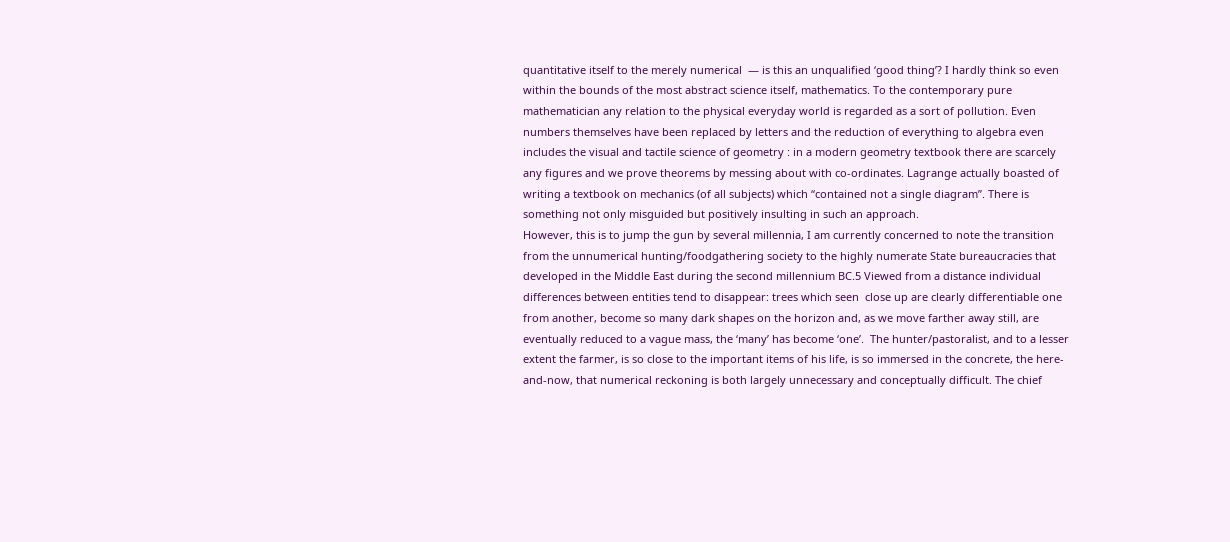quantitative itself to the merely numerical  — is this an unqualified ‘good thing’? I hardly think so even within the bounds of the most abstract science itself, mathematics. To the contemporary pure mathematician any relation to the physical everyday world is regarded as a sort of pollution. Even numbers themselves have been replaced by letters and the reduction of everything to algebra even includes the visual and tactile science of geometry : in a modern geometry textbook there are scarcely any figures and we prove theorems by messing about with co-ordinates. Lagrange actually boasted of writing a textbook on mechanics (of all subjects) which “contained not a single diagram”. There is something not only misguided but positively insulting in such an approach.
However, this is to jump the gun by several millennia, I am currently concerned to note the transition from the unnumerical hunting/foodgathering society to the highly numerate State bureaucracies that developed in the Middle East during the second millennium BC.5 Viewed from a distance individual differences between entities tend to disappear: trees which seen  close up are clearly differentiable one from another, become so many dark shapes on the horizon and, as we move farther away still, are eventually reduced to a vague mass, the ‘many’ has become ‘one’.  The hunter/pastoralist, and to a lesser extent the farmer, is so close to the important items of his life, is so immersed in the concrete, the here-and-now, that numerical reckoning is both largely unnecessary and conceptually difficult. The chief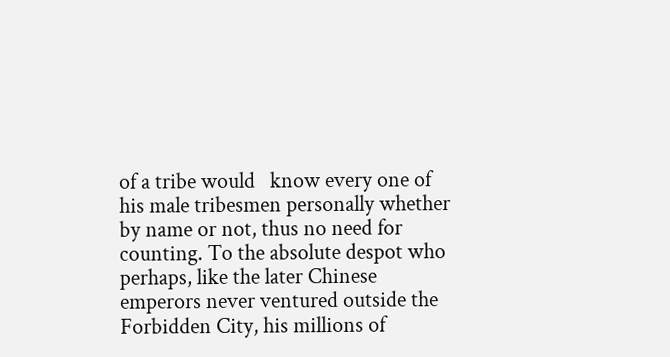of a tribe would   know every one of his male tribesmen personally whether by name or not, thus no need for counting. To the absolute despot who perhaps, like the later Chinese emperors never ventured outside the Forbidden City, his millions of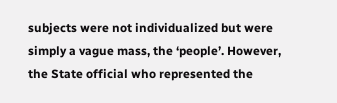subjects were not individualized but were simply a vague mass, the ‘people’. However, the State official who represented the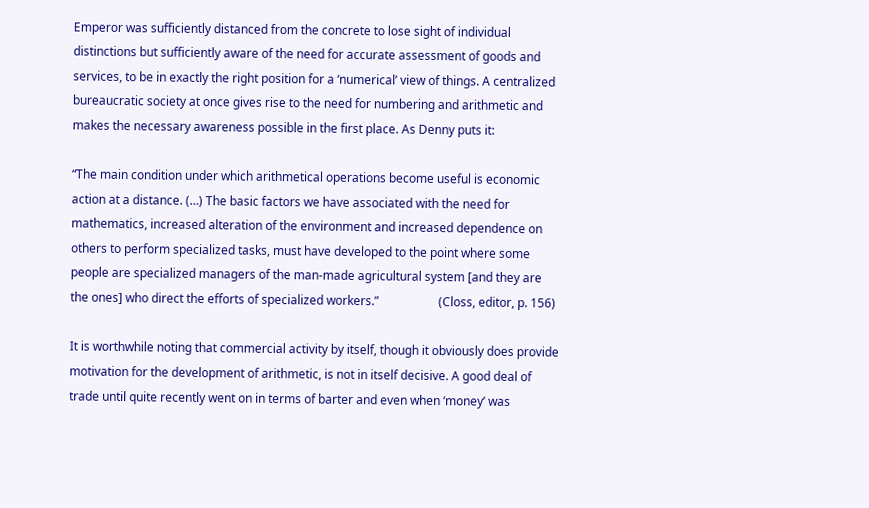Emperor was sufficiently distanced from the concrete to lose sight of individual distinctions but sufficiently aware of the need for accurate assessment of goods and services, to be in exactly the right position for a ‘numerical’ view of things. A centralized bureaucratic society at once gives rise to the need for numbering and arithmetic and makes the necessary awareness possible in the first place. As Denny puts it:

“The main condition under which arithmetical operations become useful is economic action at a distance. (…) The basic factors we have associated with the need for mathematics, increased alteration of the environment and increased dependence on others to perform specialized tasks, must have developed to the point where some people are specialized managers of the man-made agricultural system [and they are the ones] who direct the efforts of specialized workers.”                    (Closs, editor, p. 156)

It is worthwhile noting that commercial activity by itself, though it obviously does provide motivation for the development of arithmetic, is not in itself decisive. A good deal of trade until quite recently went on in terms of barter and even when ‘money’ was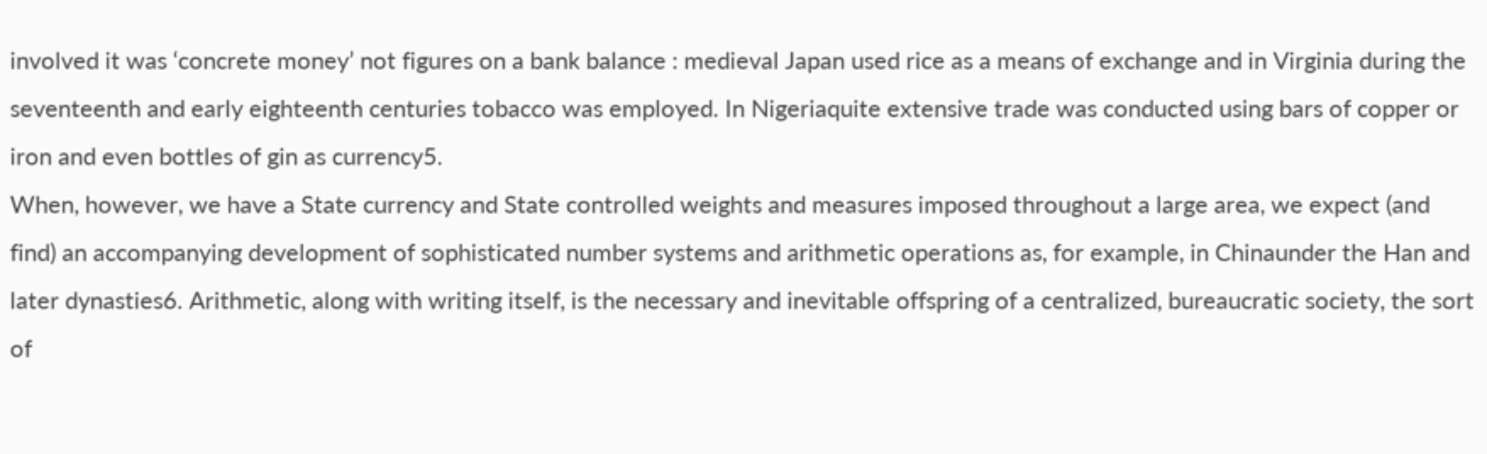involved it was ‘concrete money’ not figures on a bank balance : medieval Japan used rice as a means of exchange and in Virginia during the seventeenth and early eighteenth centuries tobacco was employed. In Nigeriaquite extensive trade was conducted using bars of copper or iron and even bottles of gin as currency5.
When, however, we have a State currency and State controlled weights and measures imposed throughout a large area, we expect (and find) an accompanying development of sophisticated number systems and arithmetic operations as, for example, in Chinaunder the Han and later dynasties6. Arithmetic, along with writing itself, is the necessary and inevitable offspring of a centralized, bureaucratic society, the sort of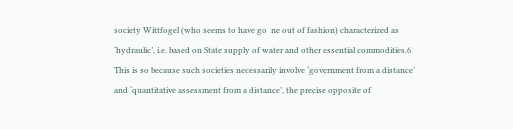society Wittfogel (who seems to have go  ne out of fashion) characterized as ‘hydraulic’, i.e. based on State supply of water and other essential commodities.6 This is so because such societies necessarily involve ‘government from a distance’ and ‘quantitative assessment from a distance’, the precise opposite of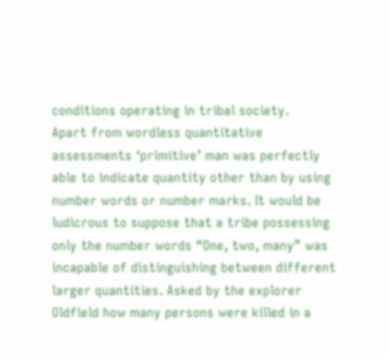conditions operating in tribal society.
Apart from wordless quantitative assessments ‘primitive’ man was perfectly able to indicate quantity other than by using number words or number marks. It would be ludicrous to suppose that a tribe possessing only the number words “One, two, many” was incapable of distinguishing between different larger quantities. Asked by the explorer Oldfield how many persons were killed in a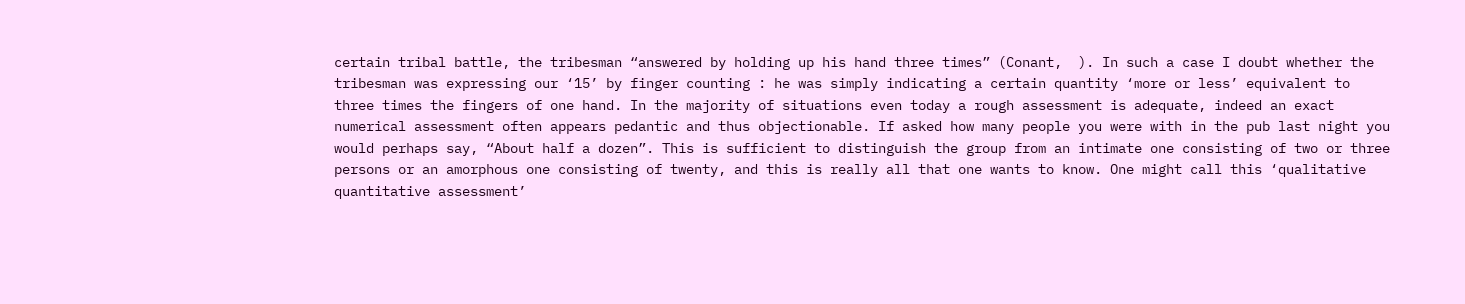certain tribal battle, the tribesman “answered by holding up his hand three times” (Conant,  ). In such a case I doubt whether the tribesman was expressing our ‘15’ by finger counting : he was simply indicating a certain quantity ‘more or less’ equivalent to three times the fingers of one hand. In the majority of situations even today a rough assessment is adequate, indeed an exact numerical assessment often appears pedantic and thus objectionable. If asked how many people you were with in the pub last night you would perhaps say, “About half a dozen”. This is sufficient to distinguish the group from an intimate one consisting of two or three persons or an amorphous one consisting of twenty, and this is really all that one wants to know. One might call this ‘qualitative quantitative assessment’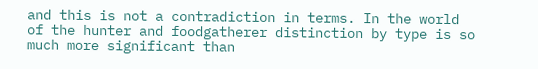and this is not a contradiction in terms. In the world of the hunter and foodgatherer distinction by type is so much more significant than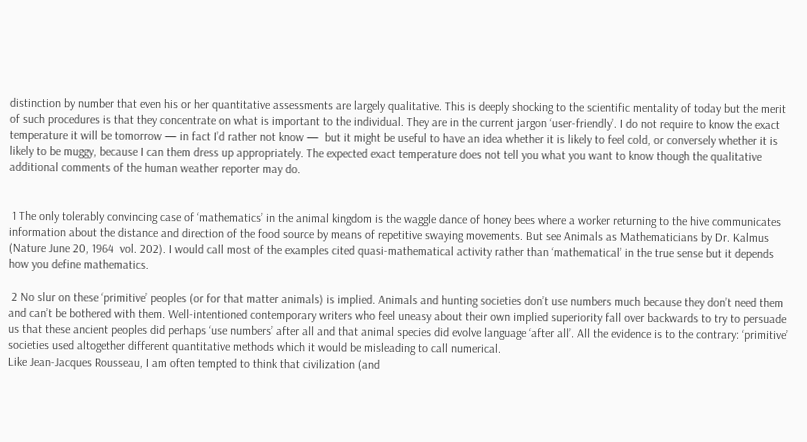distinction by number that even his or her quantitative assessments are largely qualitative. This is deeply shocking to the scientific mentality of today but the merit of such procedures is that they concentrate on what is important to the individual. They are in the current jargon ‘user-friendly’. I do not require to know the exact temperature it will be tomorrow — in fact I’d rather not know —  but it might be useful to have an idea whether it is likely to feel cold, or conversely whether it is likely to be muggy, because I can them dress up appropriately. The expected exact temperature does not tell you what you want to know though the qualitative additional comments of the human weather reporter may do.


 1 The only tolerably convincing case of ‘mathematics’ in the animal kingdom is the waggle dance of honey bees where a worker returning to the hive communicates information about the distance and direction of the food source by means of repetitive swaying movements. But see Animals as Mathematicians by Dr. Kalmus (Nature June 20, 1964  vol. 202). I would call most of the examples cited quasi-mathematical activity rather than ‘mathematical’ in the true sense but it depends how you define mathematics.

 2 No slur on these ‘primitive’ peoples (or for that matter animals) is implied. Animals and hunting societies don’t use numbers much because they don’t need them and can’t be bothered with them. Well-intentioned contemporary writers who feel uneasy about their own implied superiority fall over backwards to try to persuade us that these ancient peoples did perhaps ‘use numbers’ after all and that animal species did evolve language ‘after all’. All the evidence is to the contrary: ‘primitive’ societies used altogether different quantitative methods which it would be misleading to call numerical.
Like Jean-Jacques Rousseau, I am often tempted to think that civilization (and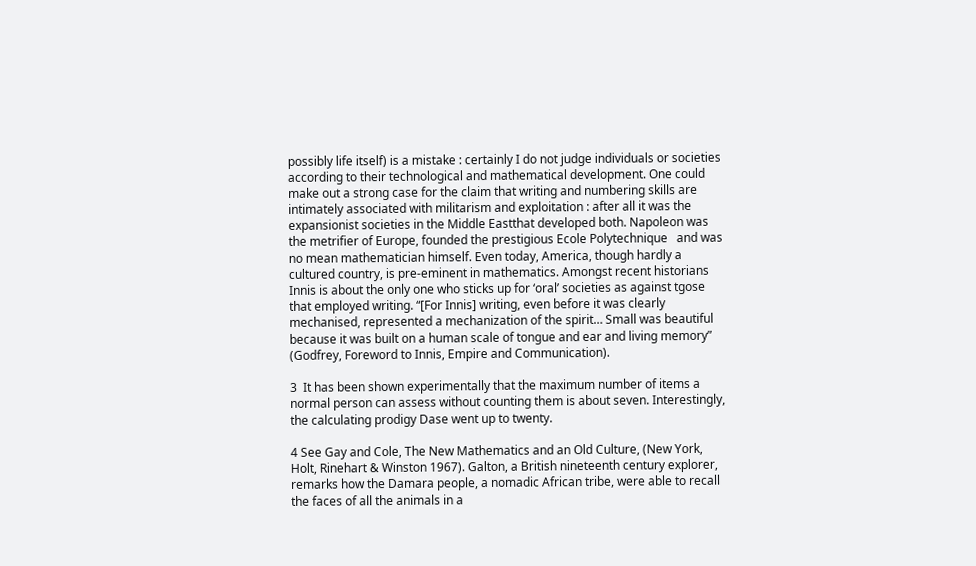possibly life itself) is a mistake : certainly I do not judge individuals or societies according to their technological and mathematical development. One could make out a strong case for the claim that writing and numbering skills are intimately associated with militarism and exploitation : after all it was the expansionist societies in the Middle Eastthat developed both. Napoleon was the metrifier of Europe, founded the prestigious Ecole Polytechnique   and was no mean mathematician himself. Even today, America, though hardly a cultured country, is pre-eminent in mathematics. Amongst recent historians Innis is about the only one who sticks up for ‘oral’ societies as against tgose that employed writing. “[For Innis] writing, even before it was clearly mechanised, represented a mechanization of the spirit… Small was beautiful because it was built on a human scale of tongue and ear and living memory” (Godfrey, Foreword to Innis, Empire and Communication).

3  It has been shown experimentally that the maximum number of items a normal person can assess without counting them is about seven. Interestingly, the calculating prodigy Dase went up to twenty.

4 See Gay and Cole, The New Mathematics and an Old Culture, (New York, Holt, Rinehart & Winston 1967). Galton, a British nineteenth century explorer, remarks how the Damara people, a nomadic African tribe, were able to recall the faces of all the animals in a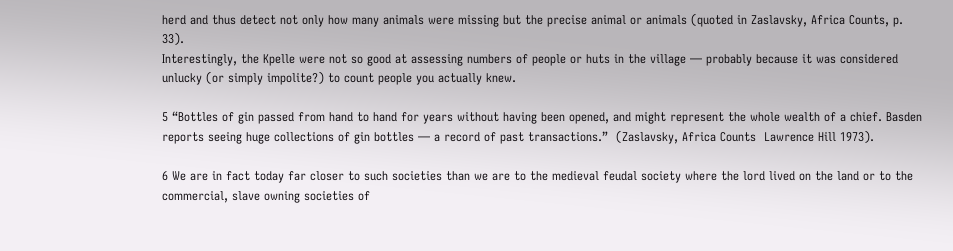herd and thus detect not only how many animals were missing but the precise animal or animals (quoted in Zaslavsky, Africa Counts, p. 33).
Interestingly, the Kpelle were not so good at assessing numbers of people or huts in the village — probably because it was considered unlucky (or simply impolite?) to count people you actually knew.

5 “Bottles of gin passed from hand to hand for years without having been opened, and might represent the whole wealth of a chief. Basden reports seeing huge collections of gin bottles — a record of past transactions.”  (Zaslavsky, Africa Counts  Lawrence Hill 1973).

6 We are in fact today far closer to such societies than we are to the medieval feudal society where the lord lived on the land or to the commercial, slave owning societies of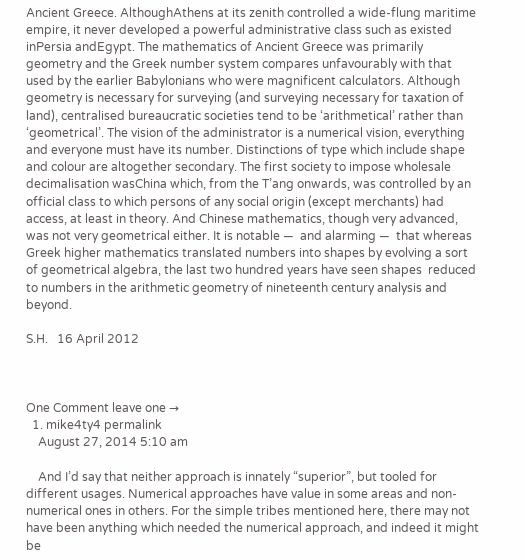Ancient Greece. AlthoughAthens at its zenith controlled a wide-flung maritime empire, it never developed a powerful administrative class such as existed inPersia andEgypt. The mathematics of Ancient Greece was primarily geometry and the Greek number system compares unfavourably with that used by the earlier Babylonians who were magnificent calculators. Although geometry is necessary for surveying (and surveying necessary for taxation of land), centralised bureaucratic societies tend to be ‘arithmetical’ rather than ‘geometrical’. The vision of the administrator is a numerical vision, everything and everyone must have its number. Distinctions of type which include shape and colour are altogether secondary. The first society to impose wholesale decimalisation wasChina which, from the T’ang onwards, was controlled by an official class to which persons of any social origin (except merchants) had access, at least in theory. And Chinese mathematics, though very advanced, was not very geometrical either. It is notable —  and alarming —  that whereas Greek higher mathematics translated numbers into shapes by evolving a sort of geometrical algebra, the last two hundred years have seen shapes  reduced to numbers in the arithmetic geometry of nineteenth century analysis and beyond.

S.H.   16 April 2012



One Comment leave one →
  1. mike4ty4 permalink
    August 27, 2014 5:10 am

    And I’d say that neither approach is innately “superior”, but tooled for different usages. Numerical approaches have value in some areas and non-numerical ones in others. For the simple tribes mentioned here, there may not have been anything which needed the numerical approach, and indeed it might be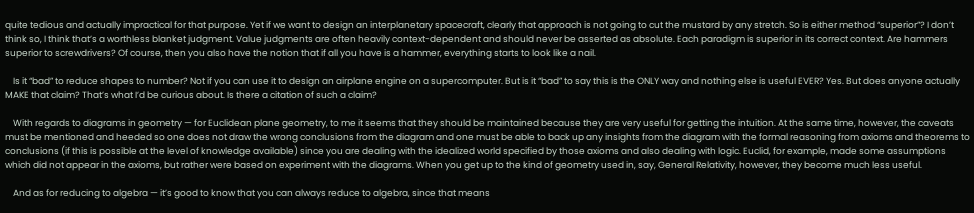quite tedious and actually impractical for that purpose. Yet if we want to design an interplanetary spacecraft, clearly that approach is not going to cut the mustard by any stretch. So is either method “superior”? I don’t think so, I think that’s a worthless blanket judgment. Value judgments are often heavily context-dependent and should never be asserted as absolute. Each paradigm is superior in its correct context. Are hammers superior to screwdrivers? Of course, then you also have the notion that if all you have is a hammer, everything starts to look like a nail.

    Is it “bad” to reduce shapes to number? Not if you can use it to design an airplane engine on a supercomputer. But is it “bad” to say this is the ONLY way and nothing else is useful EVER? Yes. But does anyone actually MAKE that claim? That’s what I’d be curious about. Is there a citation of such a claim?

    With regards to diagrams in geometry — for Euclidean plane geometry, to me it seems that they should be maintained because they are very useful for getting the intuition. At the same time, however, the caveats must be mentioned and heeded so one does not draw the wrong conclusions from the diagram and one must be able to back up any insights from the diagram with the formal reasoning from axioms and theorems to conclusions (if this is possible at the level of knowledge available) since you are dealing with the idealized world specified by those axioms and also dealing with logic. Euclid, for example, made some assumptions which did not appear in the axioms, but rather were based on experiment with the diagrams. When you get up to the kind of geometry used in, say, General Relativity, however, they become much less useful.

    And as for reducing to algebra — it’s good to know that you can always reduce to algebra, since that means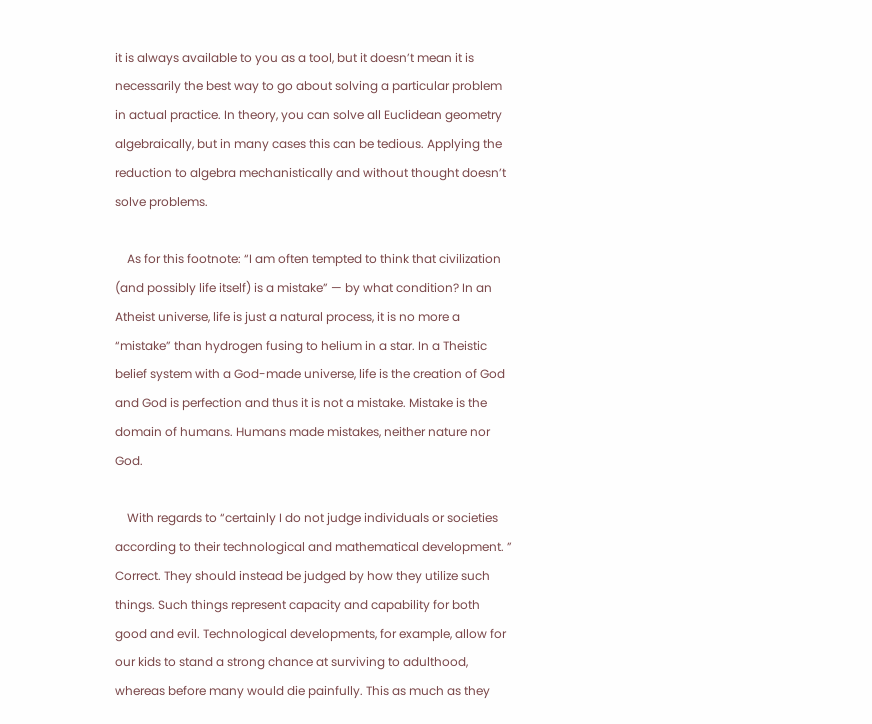it is always available to you as a tool, but it doesn’t mean it is necessarily the best way to go about solving a particular problem in actual practice. In theory, you can solve all Euclidean geometry algebraically, but in many cases this can be tedious. Applying the reduction to algebra mechanistically and without thought doesn’t solve problems.

    As for this footnote: “I am often tempted to think that civilization (and possibly life itself) is a mistake” — by what condition? In an Atheist universe, life is just a natural process, it is no more a “mistake” than hydrogen fusing to helium in a star. In a Theistic belief system with a God-made universe, life is the creation of God and God is perfection and thus it is not a mistake. Mistake is the domain of humans. Humans made mistakes, neither nature nor God.

    With regards to “certainly I do not judge individuals or societies according to their technological and mathematical development. ” Correct. They should instead be judged by how they utilize such things. Such things represent capacity and capability for both good and evil. Technological developments, for example, allow for our kids to stand a strong chance at surviving to adulthood, whereas before many would die painfully. This as much as they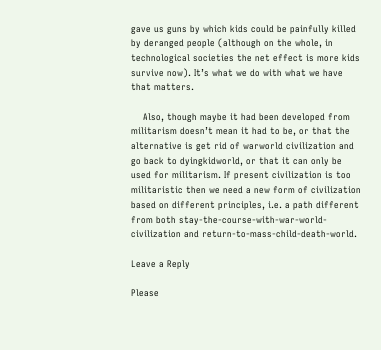gave us guns by which kids could be painfully killed by deranged people (although on the whole, in technological societies the net effect is more kids survive now). It’s what we do with what we have that matters.

    Also, though maybe it had been developed from militarism doesn’t mean it had to be, or that the alternative is get rid of warworld civilization and go back to dyingkidworld, or that it can only be used for militarism. If present civilization is too militaristic then we need a new form of civilization based on different principles, i.e. a path different from both stay-the-course-with-war-world-civilization and return-to-mass-child-death-world.

Leave a Reply

Please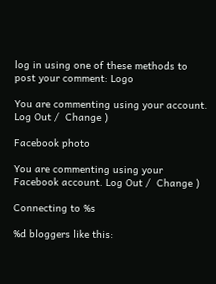log in using one of these methods to post your comment: Logo

You are commenting using your account. Log Out /  Change )

Facebook photo

You are commenting using your Facebook account. Log Out /  Change )

Connecting to %s

%d bloggers like this: